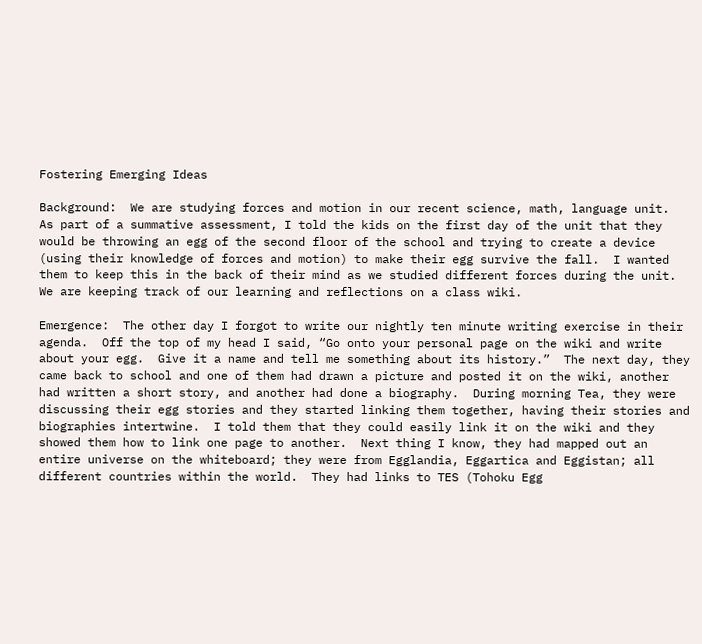Fostering Emerging Ideas

Background:  We are studying forces and motion in our recent science, math, language unit.  As part of a summative assessment, I told the kids on the first day of the unit that they would be throwing an egg of the second floor of the school and trying to create a device (using their knowledge of forces and motion) to make their egg survive the fall.  I wanted them to keep this in the back of their mind as we studied different forces during the unit.  We are keeping track of our learning and reflections on a class wiki.

Emergence:  The other day I forgot to write our nightly ten minute writing exercise in their agenda.  Off the top of my head I said, “Go onto your personal page on the wiki and write about your egg.  Give it a name and tell me something about its history.”  The next day, they came back to school and one of them had drawn a picture and posted it on the wiki, another had written a short story, and another had done a biography.  During morning Tea, they were discussing their egg stories and they started linking them together, having their stories and biographies intertwine.  I told them that they could easily link it on the wiki and they showed them how to link one page to another.  Next thing I know, they had mapped out an entire universe on the whiteboard; they were from Egglandia, Eggartica and Eggistan; all different countries within the world.  They had links to TES (Tohoku Egg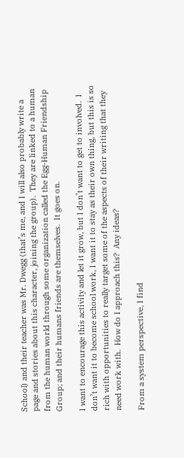School) and their teacher was Mr. Dwegg (that’s me, and I will also probably write a page and stories about this character, joining the group).  They are linked to a human from the human world through some organization called the Egg-Human Friendship Group; and their humans friends are themselves.  It goes on.

I want to encourage this activity and let it grow, but I don’t want to get to involved.  I don’t want it to become school work, I want it to stay as their own thing, but this is so rich with opportunities to really target some of the aspects of their writing that they need work with.  How do I approach this?  Any ideas?

From a system perspective, I find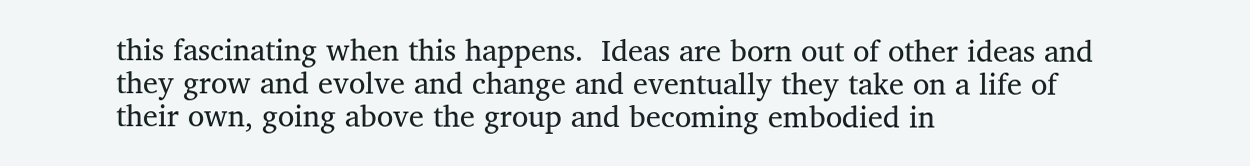this fascinating when this happens.  Ideas are born out of other ideas and they grow and evolve and change and eventually they take on a life of their own, going above the group and becoming embodied in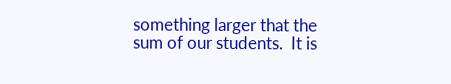something larger that the sum of our students.  It is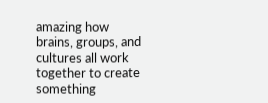amazing how brains, groups, and cultures all work together to create something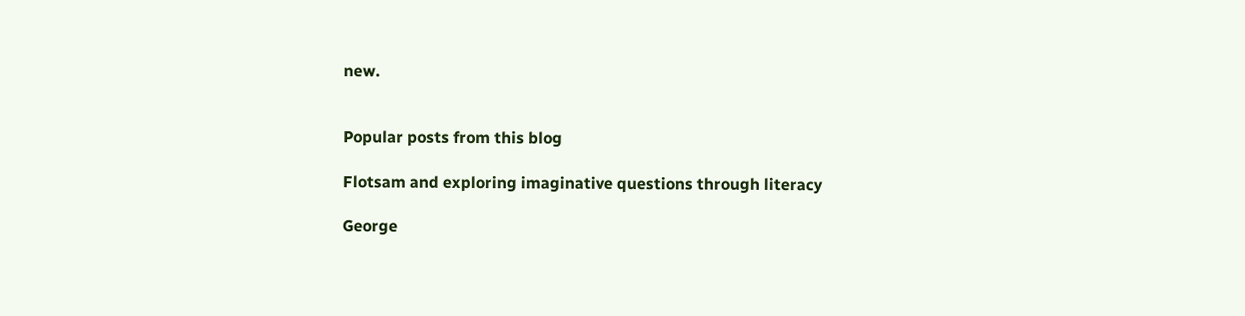new.


Popular posts from this blog

Flotsam and exploring imaginative questions through literacy

George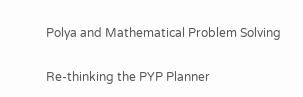Polya and Mathematical Problem Solving

Re-thinking the PYP Planner